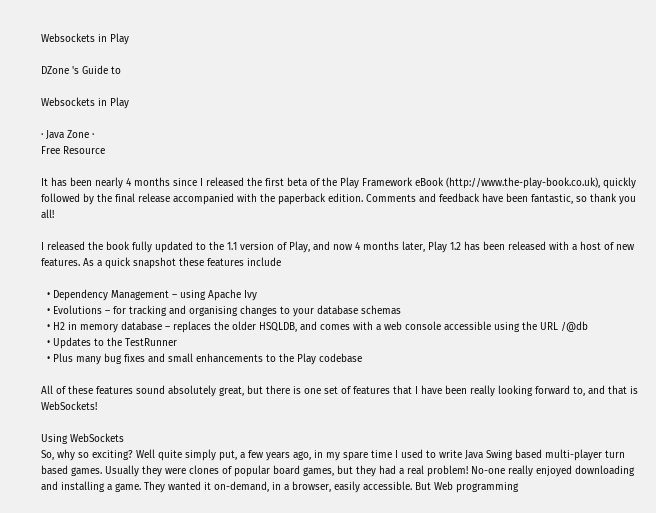Websockets in Play

DZone 's Guide to

Websockets in Play

· Java Zone ·
Free Resource

It has been nearly 4 months since I released the first beta of the Play Framework eBook (http://www.the-play-book.co.uk), quickly followed by the final release accompanied with the paperback edition. Comments and feedback have been fantastic, so thank you all!

I released the book fully updated to the 1.1 version of Play, and now 4 months later, Play 1.2 has been released with a host of new features. As a quick snapshot these features include

  • Dependency Management – using Apache Ivy
  • Evolutions – for tracking and organising changes to your database schemas
  • H2 in memory database – replaces the older HSQLDB, and comes with a web console accessible using the URL /@db
  • Updates to the TestRunner
  • Plus many bug fixes and small enhancements to the Play codebase

All of these features sound absolutely great, but there is one set of features that I have been really looking forward to, and that is WebSockets!

Using WebSockets
So, why so exciting? Well quite simply put, a few years ago, in my spare time I used to write Java Swing based multi-player turn based games. Usually they were clones of popular board games, but they had a real problem! No-one really enjoyed downloading and installing a game. They wanted it on-demand, in a browser, easily accessible. But Web programming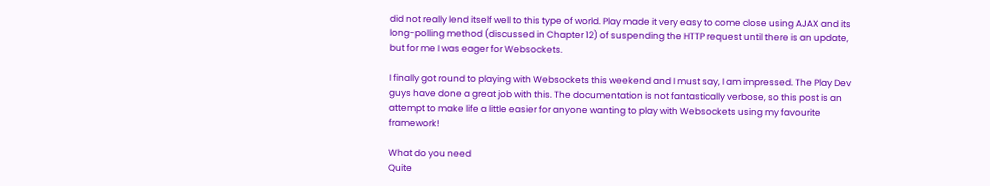did not really lend itself well to this type of world. Play made it very easy to come close using AJAX and its long-polling method (discussed in Chapter 12) of suspending the HTTP request until there is an update, but for me I was eager for Websockets.

I finally got round to playing with Websockets this weekend and I must say, I am impressed. The Play Dev guys have done a great job with this. The documentation is not fantastically verbose, so this post is an attempt to make life a little easier for anyone wanting to play with Websockets using my favourite framework!

What do you need
Quite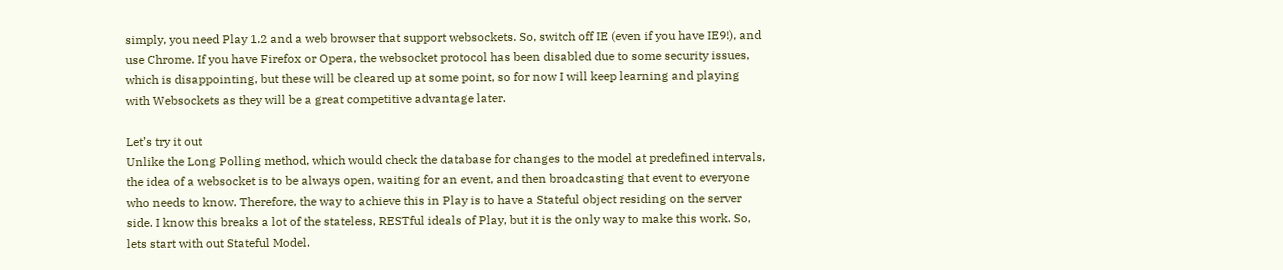simply, you need Play 1.2 and a web browser that support websockets. So, switch off IE (even if you have IE9!), and use Chrome. If you have Firefox or Opera, the websocket protocol has been disabled due to some security issues, which is disappointing, but these will be cleared up at some point, so for now I will keep learning and playing with Websockets as they will be a great competitive advantage later.

Let’s try it out
Unlike the Long Polling method, which would check the database for changes to the model at predefined intervals, the idea of a websocket is to be always open, waiting for an event, and then broadcasting that event to everyone who needs to know. Therefore, the way to achieve this in Play is to have a Stateful object residing on the server side. I know this breaks a lot of the stateless, RESTful ideals of Play, but it is the only way to make this work. So, lets start with out Stateful Model.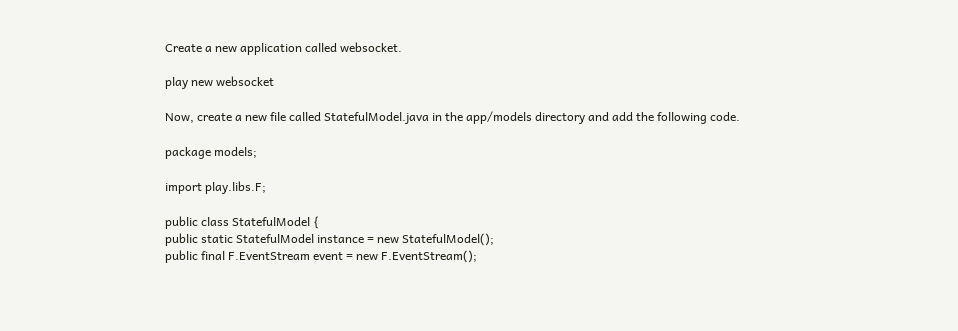Create a new application called websocket.

play new websocket

Now, create a new file called StatefulModel.java in the app/models directory and add the following code.

package models;

import play.libs.F;

public class StatefulModel {
public static StatefulModel instance = new StatefulModel();
public final F.EventStream event = new F.EventStream();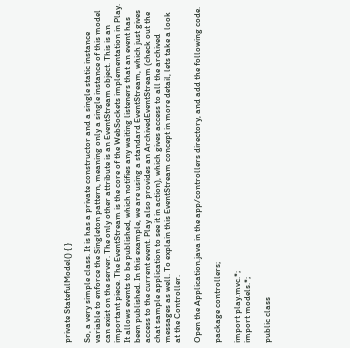private StatefulModel() { }

So, a very simple class. It is has a private constructor and a single static instance variable to enforce the Singleton pattern, meaning only a single instance of this model can exist on the server. The only other attribute is an EventStream object. This is an important piece. The EventStream is the core of the WebSockets implementation in Play. It allows events to be published, which notifies any waiting listeners that an event has been published. In this example, we are using a standard EventStream, which just gives access to the current event. Play also provides an ArchivedEventStream (check out the chat sample application to see it in action), which gives access to all the archived messages as well. To explain this EventStream concept in more detail, lets take a look at the Controller.

Open the Application.java in the app/controllers directory, and add the following code.

package controllers;

import play.mvc.*;
import models.*;

public class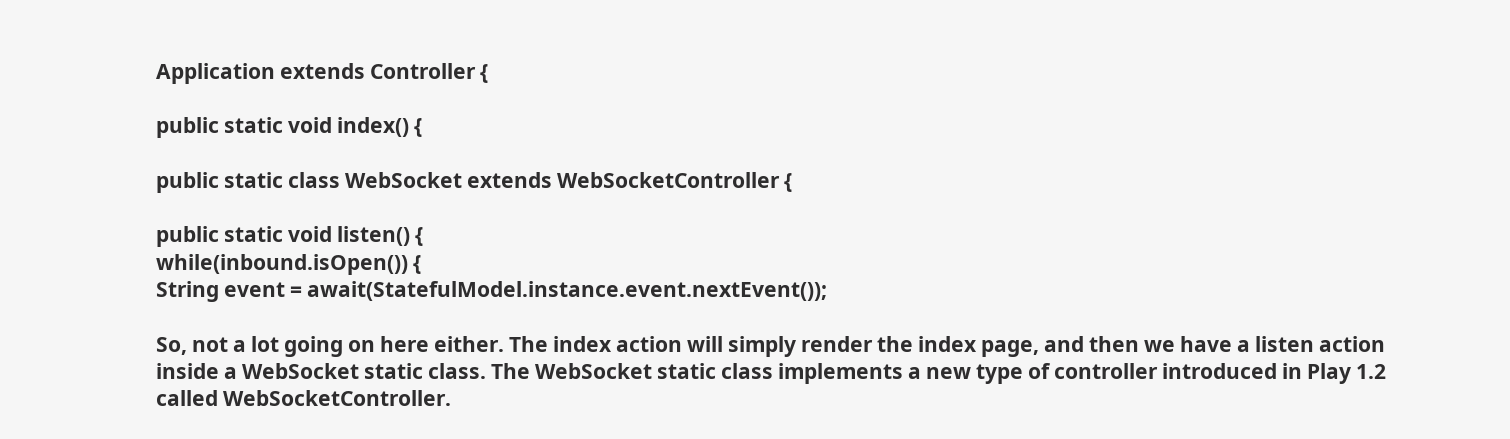Application extends Controller {

public static void index() {

public static class WebSocket extends WebSocketController {

public static void listen() {
while(inbound.isOpen()) {
String event = await(StatefulModel.instance.event.nextEvent());

So, not a lot going on here either. The index action will simply render the index page, and then we have a listen action inside a WebSocket static class. The WebSocket static class implements a new type of controller introduced in Play 1.2 called WebSocketController.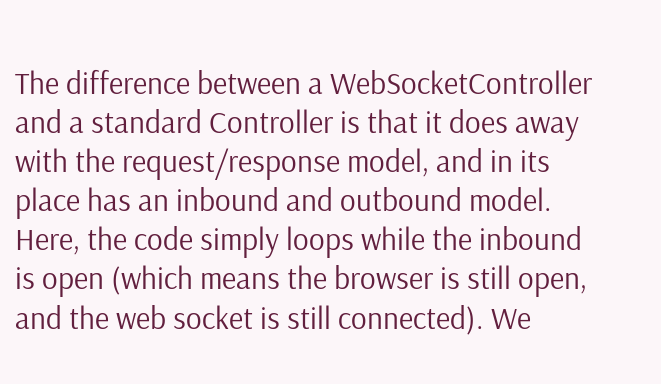The difference between a WebSocketController and a standard Controller is that it does away with the request/response model, and in its place has an inbound and outbound model. Here, the code simply loops while the inbound is open (which means the browser is still open, and the web socket is still connected). We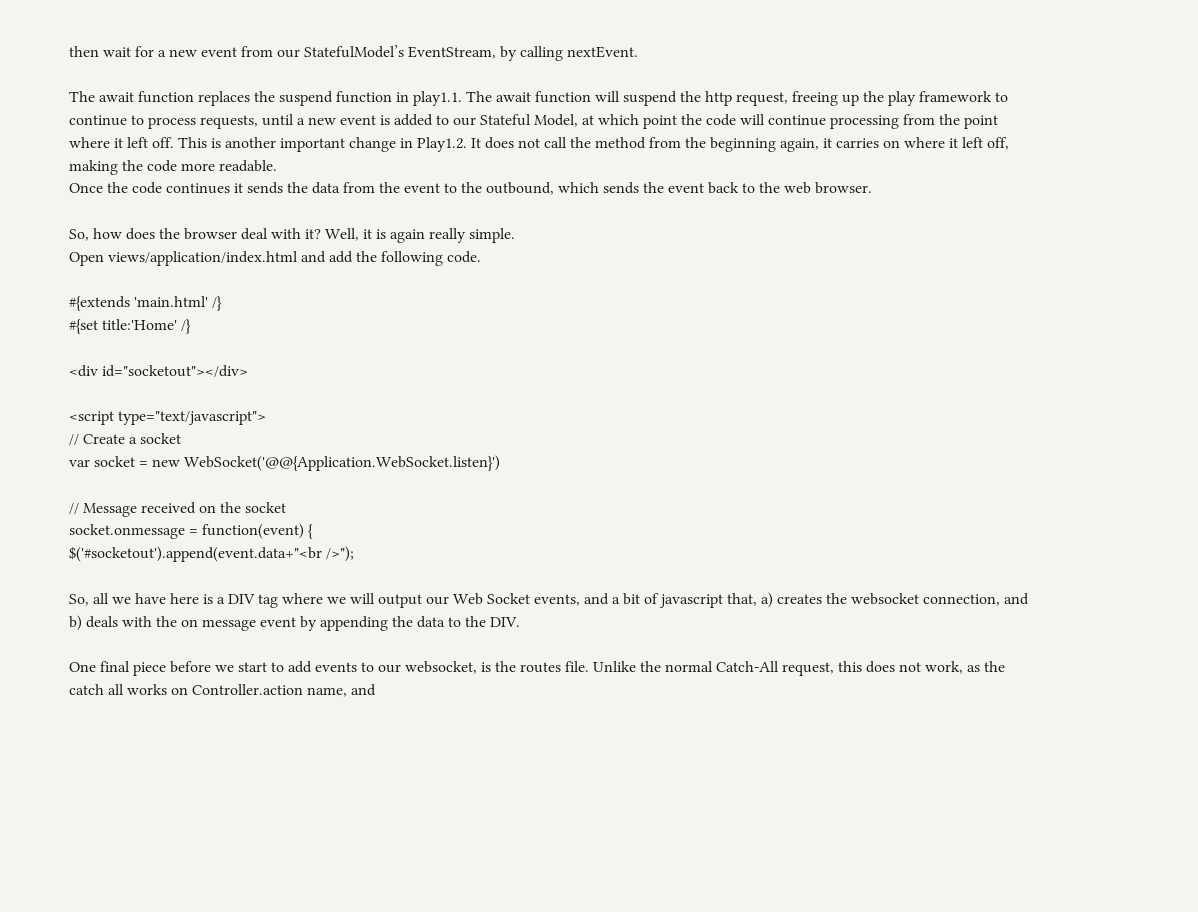then wait for a new event from our StatefulModel’s EventStream, by calling nextEvent.

The await function replaces the suspend function in play1.1. The await function will suspend the http request, freeing up the play framework to continue to process requests, until a new event is added to our Stateful Model, at which point the code will continue processing from the point where it left off. This is another important change in Play1.2. It does not call the method from the beginning again, it carries on where it left off, making the code more readable.
Once the code continues it sends the data from the event to the outbound, which sends the event back to the web browser.

So, how does the browser deal with it? Well, it is again really simple.
Open views/application/index.html and add the following code.

#{extends 'main.html' /}
#{set title:'Home' /}

<div id="socketout"></div>

<script type="text/javascript">
// Create a socket
var socket = new WebSocket('@@{Application.WebSocket.listen}')

// Message received on the socket
socket.onmessage = function(event) {
$('#socketout').append(event.data+"<br />");

So, all we have here is a DIV tag where we will output our Web Socket events, and a bit of javascript that, a) creates the websocket connection, and b) deals with the on message event by appending the data to the DIV.

One final piece before we start to add events to our websocket, is the routes file. Unlike the normal Catch-All request, this does not work, as the catch all works on Controller.action name, and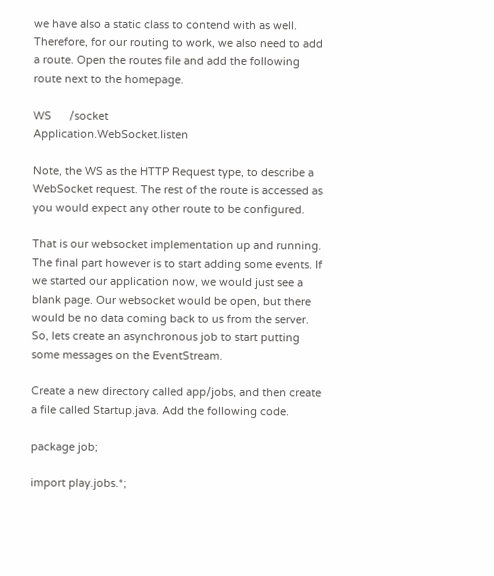we have also a static class to contend with as well. Therefore, for our routing to work, we also need to add a route. Open the routes file and add the following route next to the homepage.

WS      /socket                                 Application.WebSocket.listen

Note, the WS as the HTTP Request type, to describe a WebSocket request. The rest of the route is accessed as you would expect any other route to be configured.

That is our websocket implementation up and running. The final part however is to start adding some events. If we started our application now, we would just see a blank page. Our websocket would be open, but there would be no data coming back to us from the server. So, lets create an asynchronous job to start putting some messages on the EventStream.

Create a new directory called app/jobs, and then create a file called Startup.java. Add the following code.

package job;

import play.jobs.*;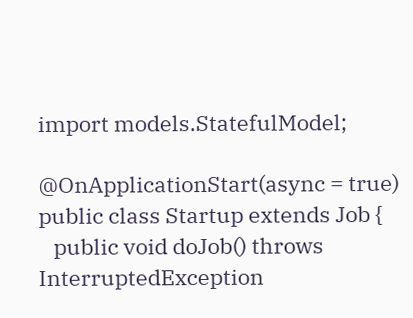import models.StatefulModel;

@OnApplicationStart(async = true)
public class Startup extends Job {
   public void doJob() throws InterruptedException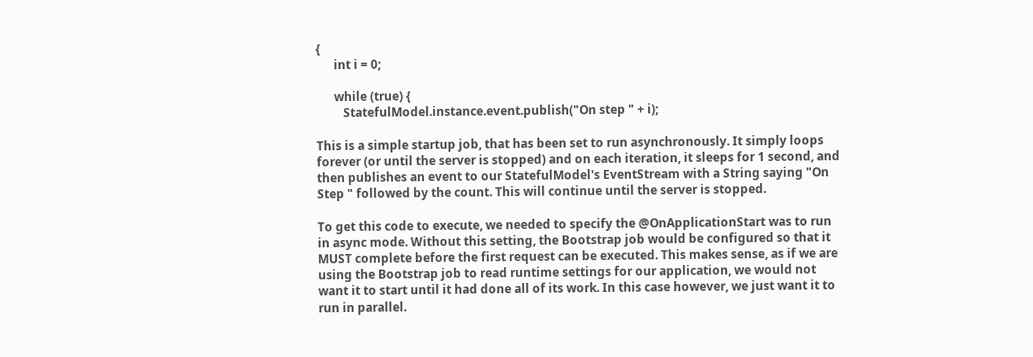{
      int i = 0;

      while (true) {
         StatefulModel.instance.event.publish("On step " + i);

This is a simple startup job, that has been set to run asynchronously. It simply loops forever (or until the server is stopped) and on each iteration, it sleeps for 1 second, and then publishes an event to our StatefulModel's EventStream with a String saying "On Step " followed by the count. This will continue until the server is stopped.

To get this code to execute, we needed to specify the @OnApplicationStart was to run in async mode. Without this setting, the Bootstrap job would be configured so that it MUST complete before the first request can be executed. This makes sense, as if we are using the Bootstrap job to read runtime settings for our application, we would not want it to start until it had done all of its work. In this case however, we just want it to run in parallel.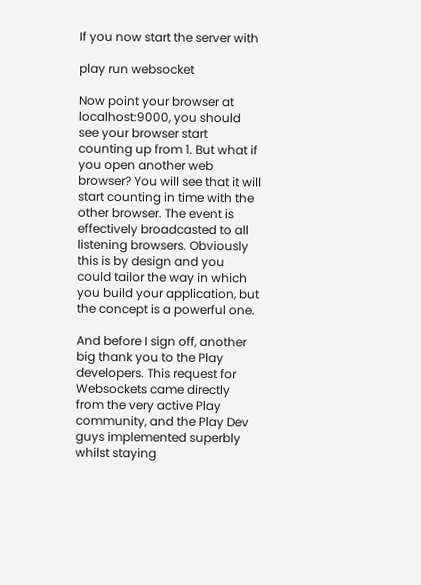If you now start the server with

play run websocket

Now point your browser at localhost:9000, you should see your browser start counting up from 1. But what if you open another web browser? You will see that it will start counting in time with the other browser. The event is effectively broadcasted to all listening browsers. Obviously this is by design and you could tailor the way in which you build your application, but the concept is a powerful one.

And before I sign off, another big thank you to the Play developers. This request for Websockets came directly from the very active Play community, and the Play Dev guys implemented superbly whilst staying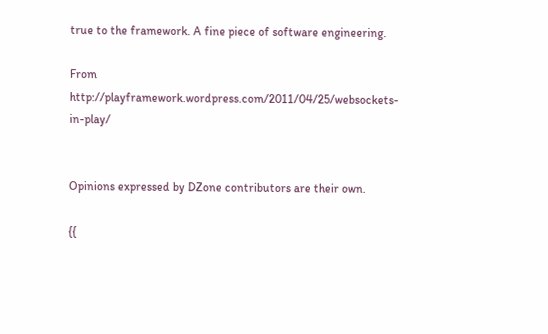true to the framework. A fine piece of software engineering.

From http://playframework.wordpress.com/2011/04/25/websockets-in-play/


Opinions expressed by DZone contributors are their own.

{{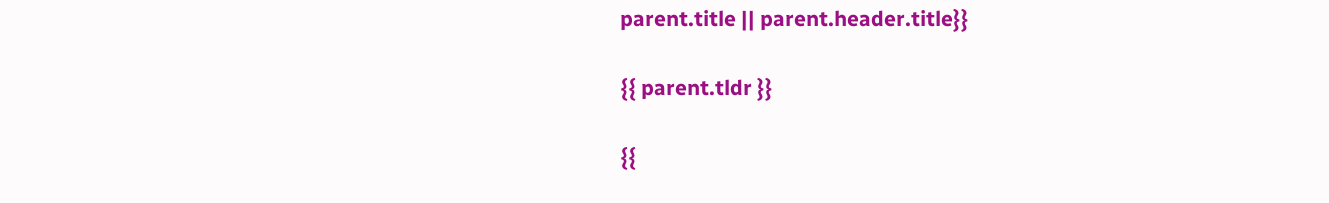parent.title || parent.header.title}}

{{ parent.tldr }}

{{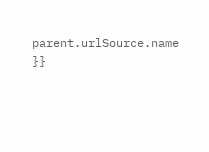parent.urlSource.name }}